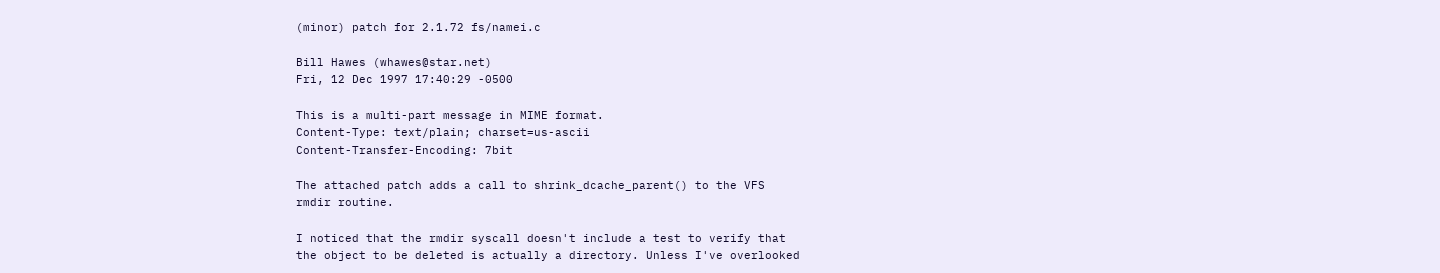(minor) patch for 2.1.72 fs/namei.c

Bill Hawes (whawes@star.net)
Fri, 12 Dec 1997 17:40:29 -0500

This is a multi-part message in MIME format.
Content-Type: text/plain; charset=us-ascii
Content-Transfer-Encoding: 7bit

The attached patch adds a call to shrink_dcache_parent() to the VFS
rmdir routine.

I noticed that the rmdir syscall doesn't include a test to verify that
the object to be deleted is actually a directory. Unless I've overlooked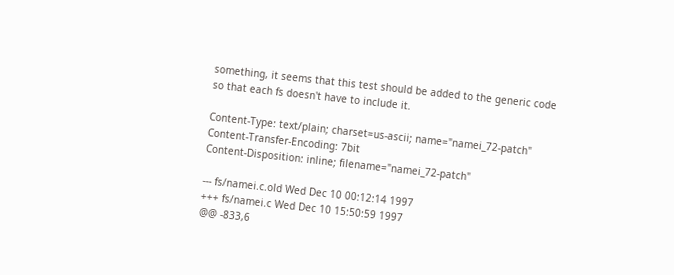something, it seems that this test should be added to the generic code
so that each fs doesn't have to include it.

Content-Type: text/plain; charset=us-ascii; name="namei_72-patch"
Content-Transfer-Encoding: 7bit
Content-Disposition: inline; filename="namei_72-patch"

--- fs/namei.c.old Wed Dec 10 00:12:14 1997
+++ fs/namei.c Wed Dec 10 15:50:59 1997
@@ -833,6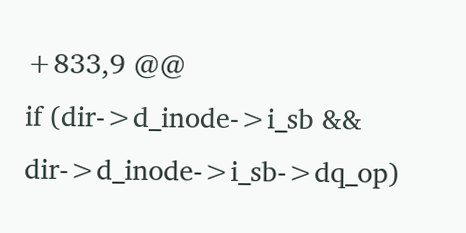+833,9 @@
if (dir->d_inode->i_sb && dir->d_inode->i_sb->dq_op)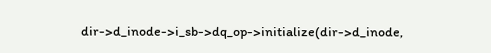dir->d_inode->i_sb->dq_op->initialize(dir->d_inode,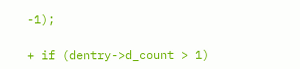-1);

+ if (dentry->d_count > 1)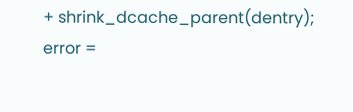+ shrink_dcache_parent(dentry);
error =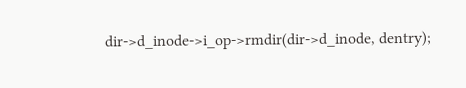dir->d_inode->i_op->rmdir(dir->d_inode, dentry);